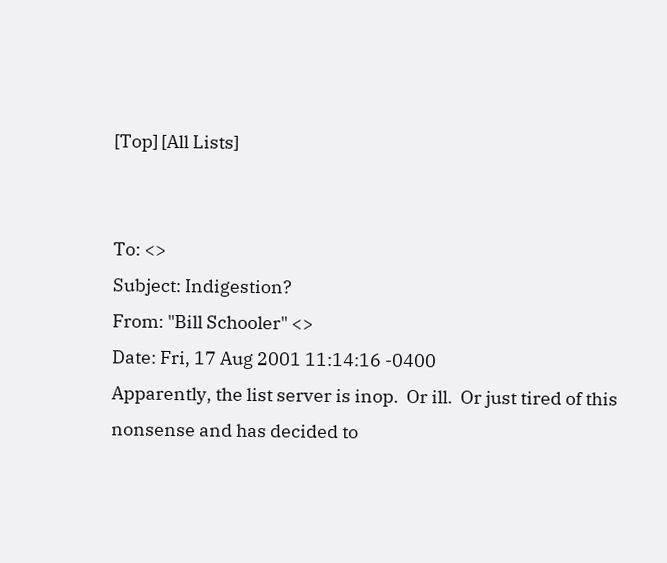[Top] [All Lists]


To: <>
Subject: Indigestion?
From: "Bill Schooler" <>
Date: Fri, 17 Aug 2001 11:14:16 -0400
Apparently, the list server is inop.  Or ill.  Or just tired of this
nonsense and has decided to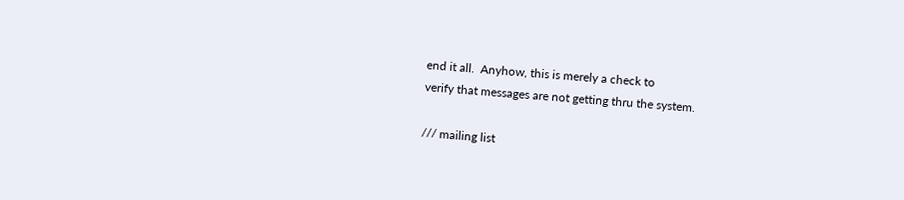end it all.  Anyhow, this is merely a check to
verify that messages are not getting thru the system.

/// mailing list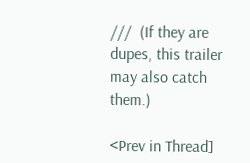///  (If they are dupes, this trailer may also catch them.)

<Prev in Thread]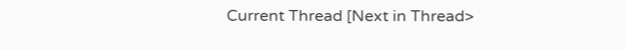Current Thread [Next in Thread>